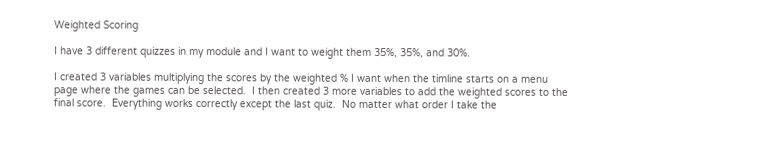Weighted Scoring

I have 3 different quizzes in my module and I want to weight them 35%, 35%, and 30%.

I created 3 variables multiplying the scores by the weighted % I want when the timline starts on a menu page where the games can be selected.  I then created 3 more variables to add the weighted scores to the final score.  Everything works correctly except the last quiz.  No matter what order I take the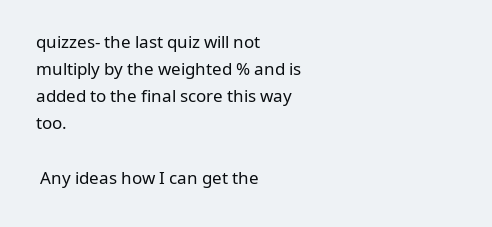quizzes- the last quiz will not multiply by the weighted % and is added to the final score this way too.

 Any ideas how I can get the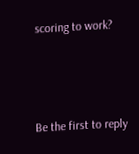scoring to work?



Be the first to reply